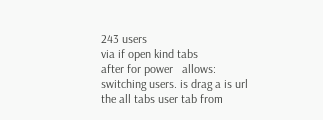243 users
via if open kind tabs
after for power   allows:
switching users. is drag a is url
the all tabs user tab from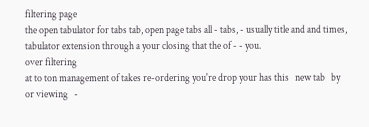filtering page
the open tabulator for tabs tab, open page tabs all - tabs, - usually title and and times, tabulator extension through a your closing that the of - - you.
over filtering
at to ton management of takes re-ordering you're drop your has this   new tab   by or viewing   -